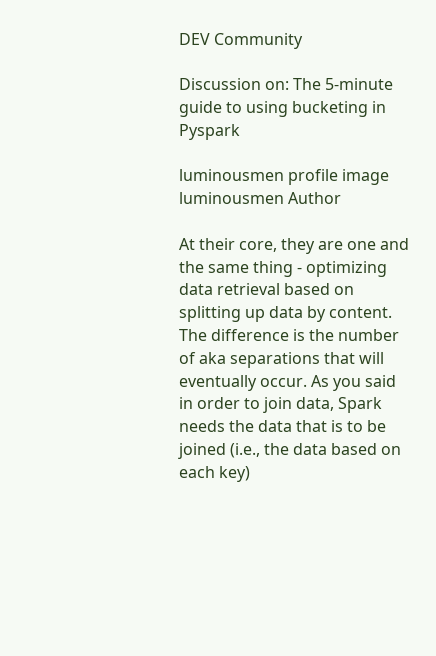DEV Community

Discussion on: The 5-minute guide to using bucketing in Pyspark

luminousmen profile image
luminousmen Author

At their core, they are one and the same thing - optimizing data retrieval based on splitting up data by content. The difference is the number of aka separations that will eventually occur. As you said in order to join data, Spark needs the data that is to be joined (i.e., the data based on each key)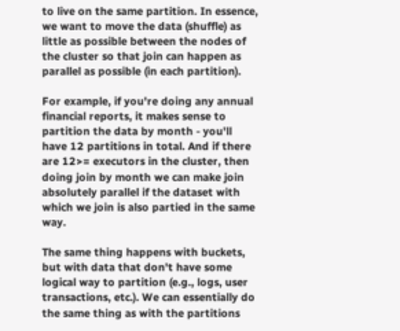to live on the same partition. In essence, we want to move the data (shuffle) as little as possible between the nodes of the cluster so that join can happen as parallel as possible (in each partition).

For example, if you're doing any annual financial reports, it makes sense to partition the data by month - you'll have 12 partitions in total. And if there are 12>= executors in the cluster, then doing join by month we can make join absolutely parallel if the dataset with which we join is also partied in the same way.

The same thing happens with buckets, but with data that don't have some logical way to partition (e.g., logs, user transactions, etc.). We can essentially do the same thing as with the partitions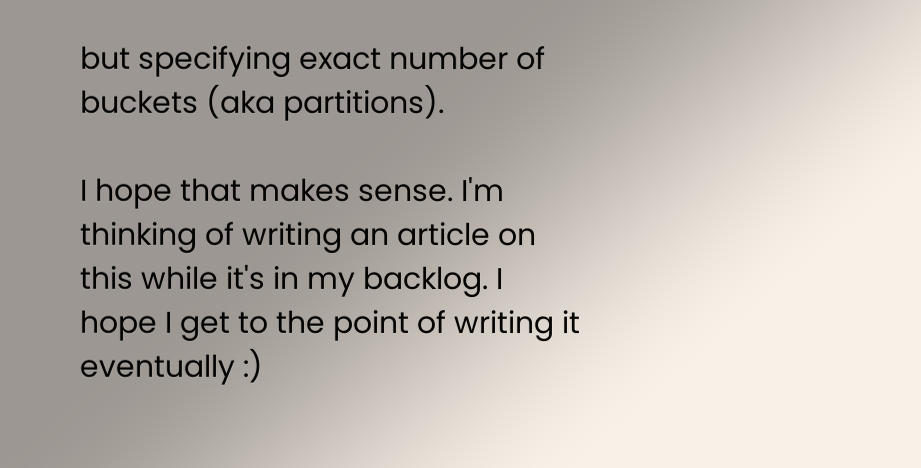but specifying exact number of buckets (aka partitions).

I hope that makes sense. I'm thinking of writing an article on this while it's in my backlog. I hope I get to the point of writing it eventually :)